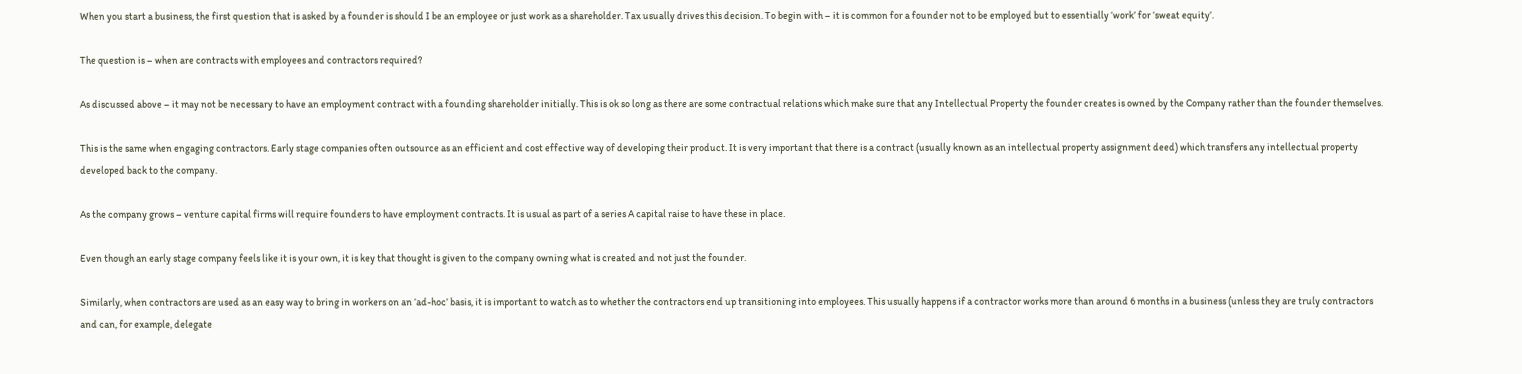When you start a business, the first question that is asked by a founder is should I be an employee or just work as a shareholder. Tax usually drives this decision. To begin with – it is common for a founder not to be employed but to essentially ‘work’ for ‘sweat equity’.

The question is – when are contracts with employees and contractors required?

As discussed above – it may not be necessary to have an employment contract with a founding shareholder initially. This is ok so long as there are some contractual relations which make sure that any Intellectual Property the founder creates is owned by the Company rather than the founder themselves.

This is the same when engaging contractors. Early stage companies often outsource as an efficient and cost effective way of developing their product. It is very important that there is a contract (usually known as an intellectual property assignment deed) which transfers any intellectual property developed back to the company.

As the company grows – venture capital firms will require founders to have employment contracts. It is usual as part of a series A capital raise to have these in place.

Even though an early stage company feels like it is your own, it is key that thought is given to the company owning what is created and not just the founder.

Similarly, when contractors are used as an easy way to bring in workers on an ‘ad-hoc’ basis, it is important to watch as to whether the contractors end up transitioning into employees. This usually happens if a contractor works more than around 6 months in a business (unless they are truly contractors and can, for example, delegate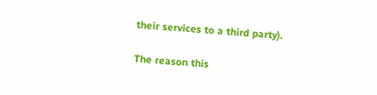their services to a third party).

The reason this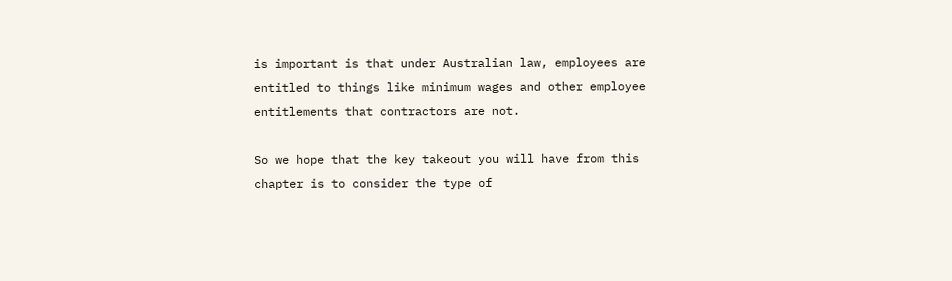is important is that under Australian law, employees are entitled to things like minimum wages and other employee entitlements that contractors are not.

So we hope that the key takeout you will have from this chapter is to consider the type of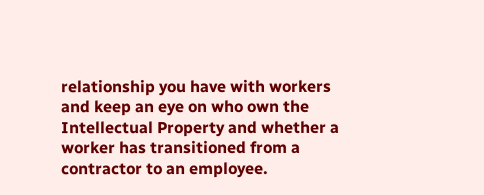relationship you have with workers and keep an eye on who own the Intellectual Property and whether a worker has transitioned from a contractor to an employee.